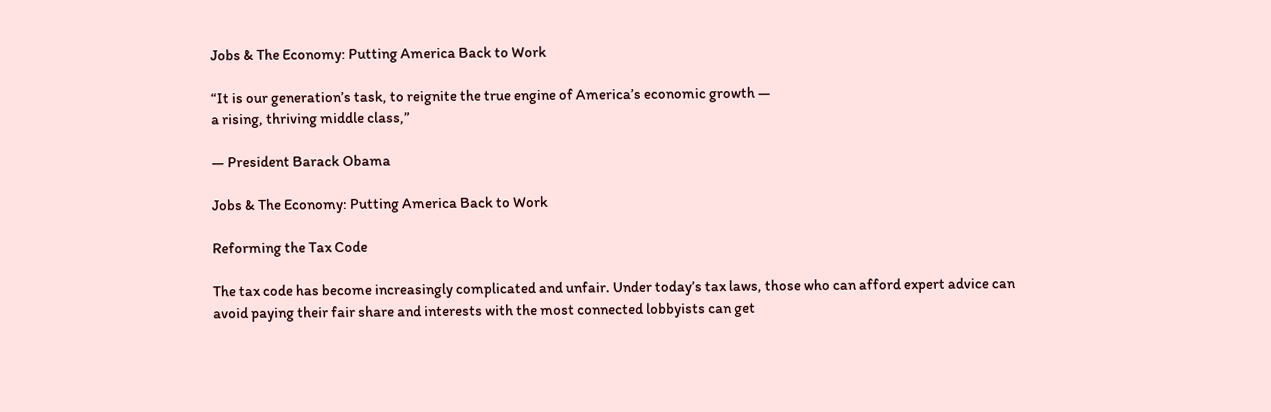Jobs & The Economy: Putting America Back to Work

“It is our generation’s task, to reignite the true engine of America’s economic growth —
a rising, thriving middle class,”

— President Barack Obama

Jobs & The Economy: Putting America Back to Work

Reforming the Tax Code

The tax code has become increasingly complicated and unfair. Under today’s tax laws, those who can afford expert advice can avoid paying their fair share and interests with the most connected lobbyists can get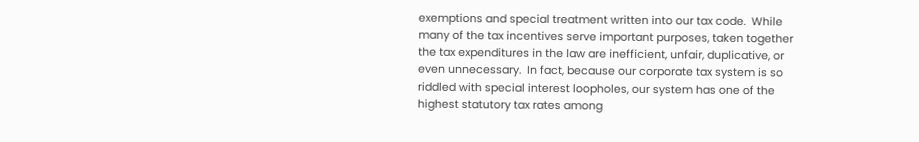exemptions and special treatment written into our tax code.  While many of the tax incentives serve important purposes, taken together the tax expenditures in the law are inefficient, unfair, duplicative, or even unnecessary.  In fact, because our corporate tax system is so riddled with special interest loopholes, our system has one of the highest statutory tax rates among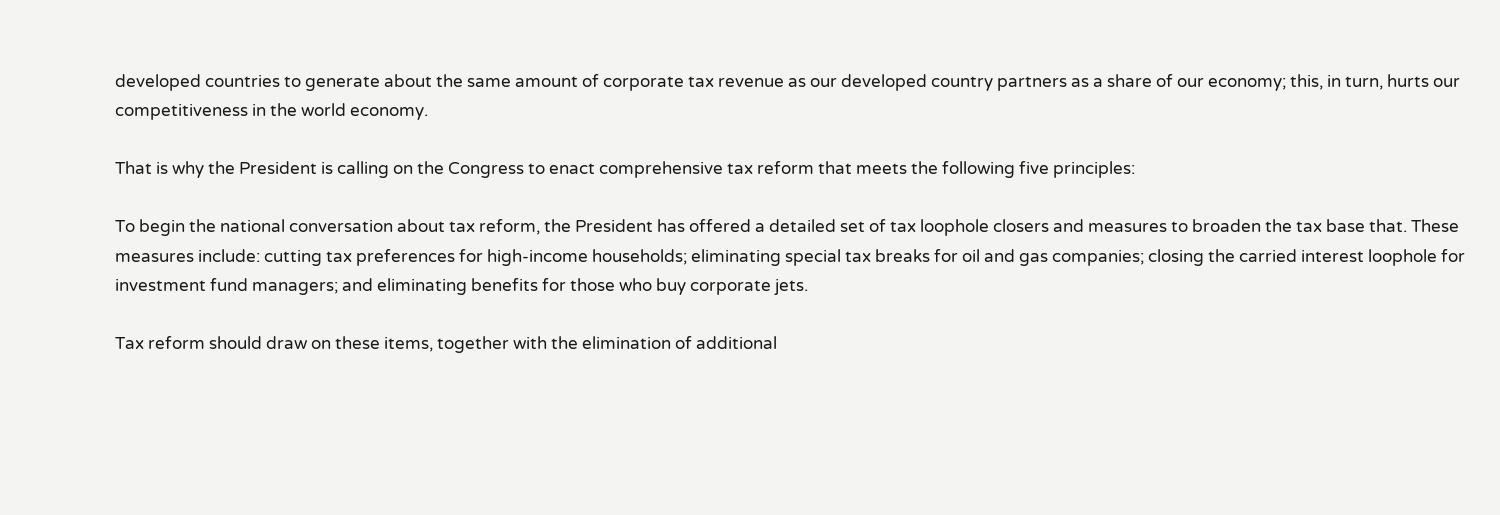developed countries to generate about the same amount of corporate tax revenue as our developed country partners as a share of our economy; this, in turn, hurts our competitiveness in the world economy.

That is why the President is calling on the Congress to enact comprehensive tax reform that meets the following five principles:

To begin the national conversation about tax reform, the President has offered a detailed set of tax loophole closers and measures to broaden the tax base that. These measures include: cutting tax preferences for high-income households; eliminating special tax breaks for oil and gas companies; closing the carried interest loophole for investment fund managers; and eliminating benefits for those who buy corporate jets.

Tax reform should draw on these items, together with the elimination of additional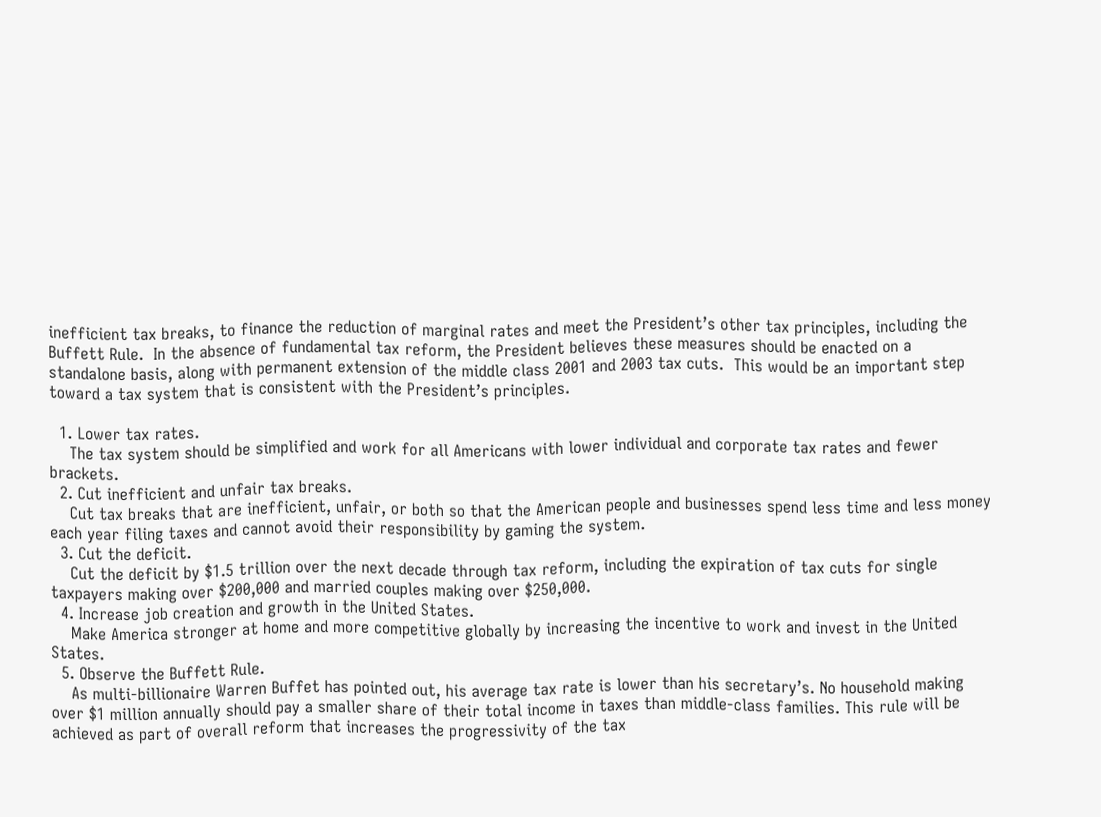inefficient tax breaks, to finance the reduction of marginal rates and meet the President’s other tax principles, including the Buffett Rule.  In the absence of fundamental tax reform, the President believes these measures should be enacted on a standalone basis, along with permanent extension of the middle class 2001 and 2003 tax cuts.  This would be an important step toward a tax system that is consistent with the President’s principles.

  1. Lower tax rates.
    The tax system should be simplified and work for all Americans with lower individual and corporate tax rates and fewer brackets.
  2. Cut inefficient and unfair tax breaks.
    Cut tax breaks that are inefficient, unfair, or both so that the American people and businesses spend less time and less money each year filing taxes and cannot avoid their responsibility by gaming the system.
  3. Cut the deficit.
    Cut the deficit by $1.5 trillion over the next decade through tax reform, including the expiration of tax cuts for single taxpayers making over $200,000 and married couples making over $250,000.
  4. Increase job creation and growth in the United States.
    Make America stronger at home and more competitive globally by increasing the incentive to work and invest in the United States.
  5. Observe the Buffett Rule.
    As multi-billionaire Warren Buffet has pointed out, his average tax rate is lower than his secretary’s. No household making over $1 million annually should pay a smaller share of their total income in taxes than middle-class families. This rule will be achieved as part of overall reform that increases the progressivity of the tax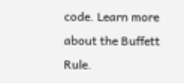code. Learn more about the Buffett Rule.